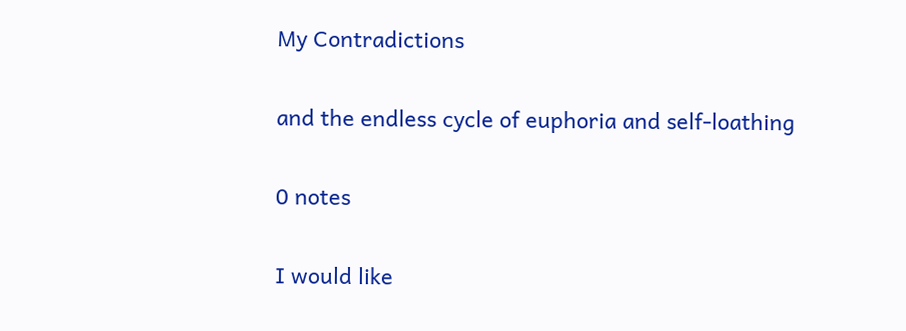My Contradictions

and the endless cycle of euphoria and self-loathing

0 notes

I would like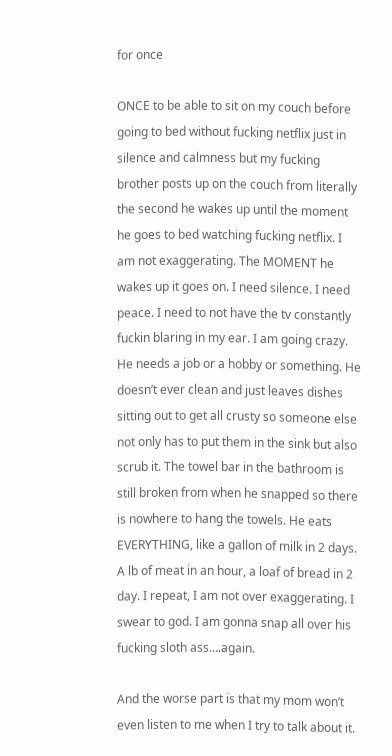for once

ONCE to be able to sit on my couch before going to bed without fucking netflix just in silence and calmness but my fucking brother posts up on the couch from literally the second he wakes up until the moment he goes to bed watching fucking netflix. I am not exaggerating. The MOMENT he wakes up it goes on. I need silence. I need peace. I need to not have the tv constantly fuckin blaring in my ear. I am going crazy. He needs a job or a hobby or something. He doesn’t ever clean and just leaves dishes sitting out to get all crusty so someone else not only has to put them in the sink but also scrub it. The towel bar in the bathroom is still broken from when he snapped so there is nowhere to hang the towels. He eats EVERYTHING, like a gallon of milk in 2 days. A lb of meat in an hour, a loaf of bread in 2 day. I repeat, I am not over exaggerating. I swear to god. I am gonna snap all over his fucking sloth ass….again.

And the worse part is that my mom won’t even listen to me when I try to talk about it.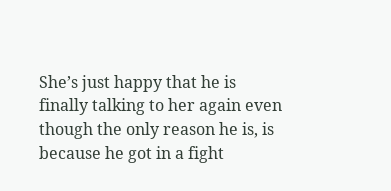She’s just happy that he is finally talking to her again even though the only reason he is, is because he got in a fight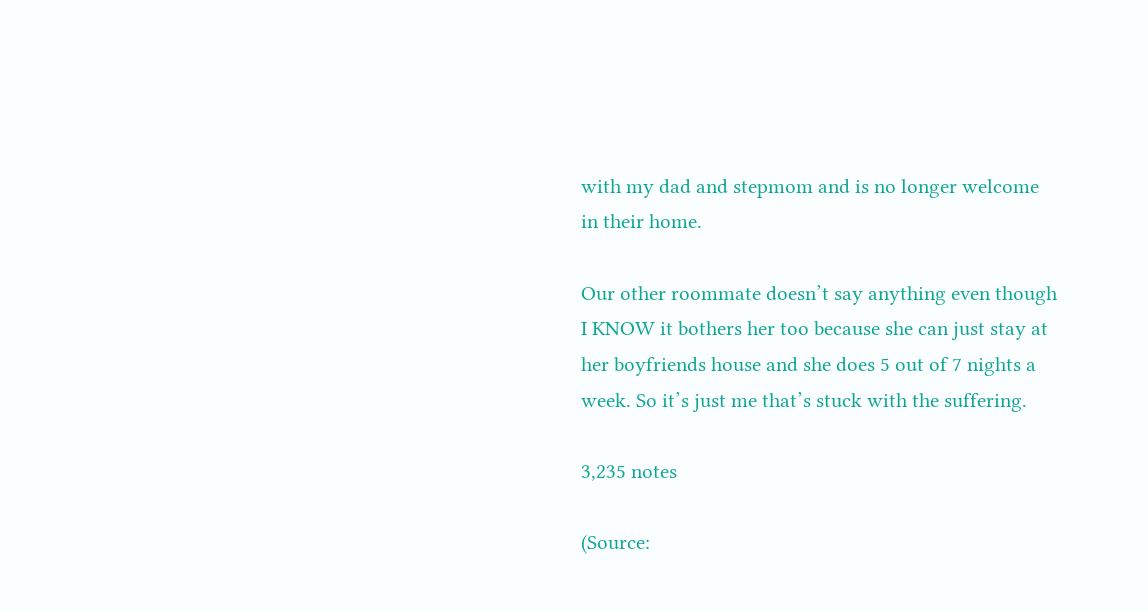with my dad and stepmom and is no longer welcome in their home.

Our other roommate doesn’t say anything even though I KNOW it bothers her too because she can just stay at her boyfriends house and she does 5 out of 7 nights a week. So it’s just me that’s stuck with the suffering.

3,235 notes

(Source: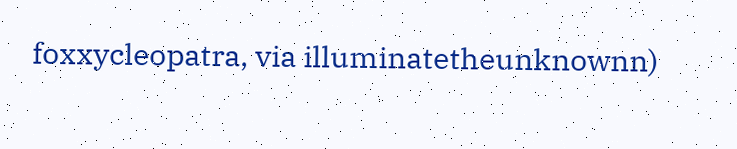foxxycleopatra, via illuminatetheunknownn)